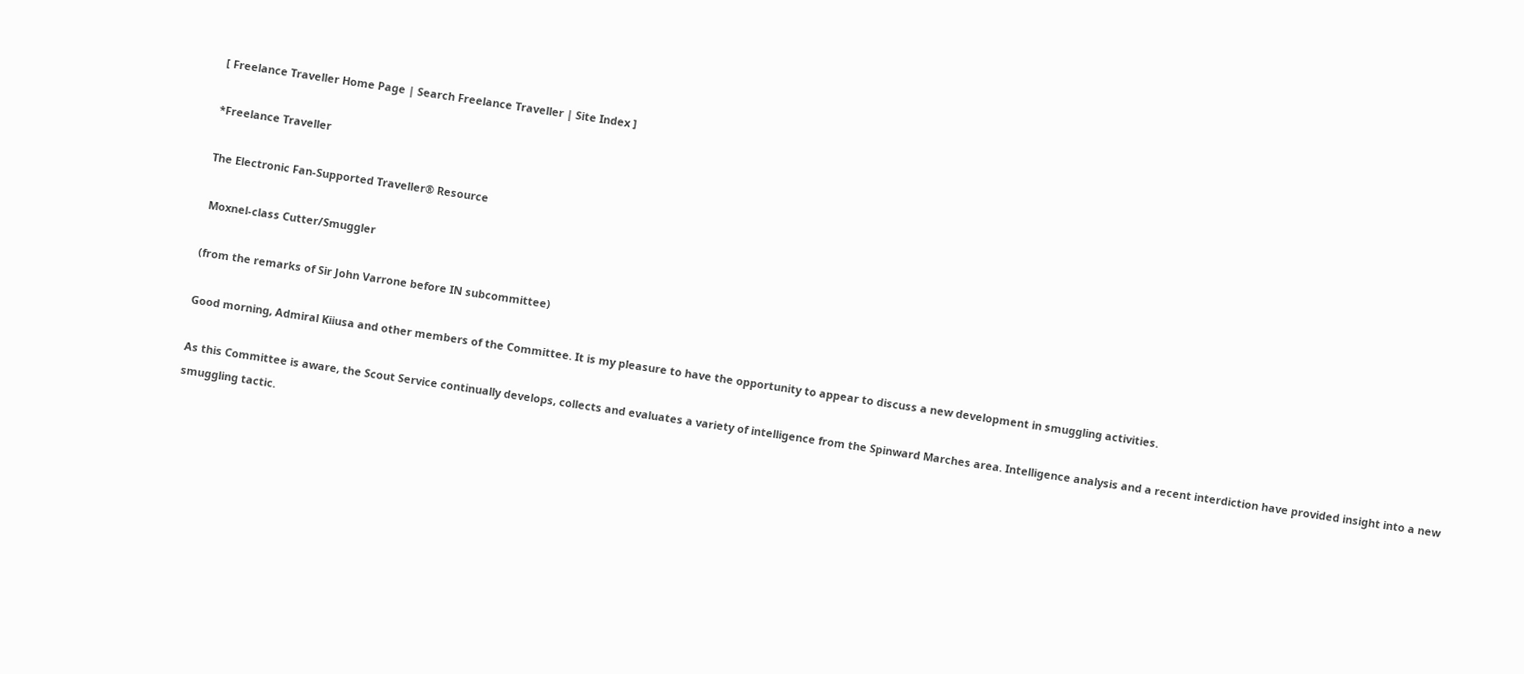[ Freelance Traveller Home Page | Search Freelance Traveller | Site Index ]

*Freelance Traveller

The Electronic Fan-Supported Traveller® Resource

 Moxnel-class Cutter/Smuggler

(from the remarks of Sir John Varrone before IN subcommittee)

Good morning, Admiral Kiiusa and other members of the Committee. It is my pleasure to have the opportunity to appear to discuss a new development in smuggling activities.

As this Committee is aware, the Scout Service continually develops, collects and evaluates a variety of intelligence from the Spinward Marches area. Intelligence analysis and a recent interdiction have provided insight into a new smuggling tactic.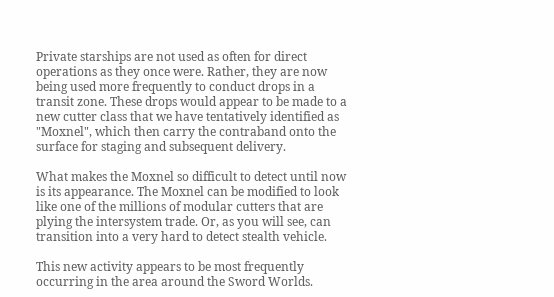Private starships are not used as often for direct operations as they once were. Rather, they are now being used more frequently to conduct drops in a transit zone. These drops would appear to be made to a new cutter class that we have tentatively identified as "Moxnel", which then carry the contraband onto the surface for staging and subsequent delivery.

What makes the Moxnel so difficult to detect until now is its appearance. The Moxnel can be modified to look like one of the millions of modular cutters that are plying the intersystem trade. Or, as you will see, can transition into a very hard to detect stealth vehicle.

This new activity appears to be most frequently occurring in the area around the Sword Worlds.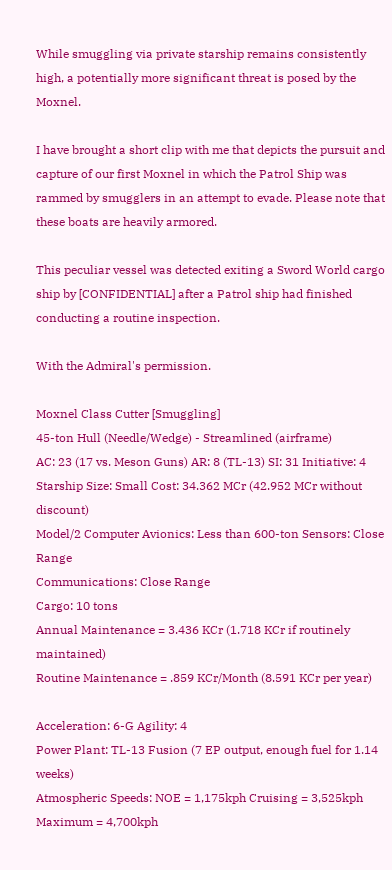While smuggling via private starship remains consistently high, a potentially more significant threat is posed by the Moxnel.

I have brought a short clip with me that depicts the pursuit and capture of our first Moxnel in which the Patrol Ship was rammed by smugglers in an attempt to evade. Please note that these boats are heavily armored.

This peculiar vessel was detected exiting a Sword World cargo ship by [CONFIDENTIAL] after a Patrol ship had finished conducting a routine inspection.

With the Admiral's permission.

Moxnel Class Cutter [Smuggling]
45-ton Hull (Needle/Wedge) - Streamlined (airframe)
AC: 23 (17 vs. Meson Guns) AR: 8 (TL-13) SI: 31 Initiative: 4
Starship Size: Small Cost: 34.362 MCr (42.952 MCr without discount)
Model/2 Computer Avionics: Less than 600-ton Sensors: Close Range
Communications: Close Range
Cargo: 10 tons
Annual Maintenance = 3.436 KCr (1.718 KCr if routinely maintained)
Routine Maintenance = .859 KCr/Month (8.591 KCr per year)

Acceleration: 6-G Agility: 4
Power Plant: TL-13 Fusion (7 EP output, enough fuel for 1.14 weeks)
Atmospheric Speeds: NOE = 1,175kph Cruising = 3,525kph Maximum = 4,700kph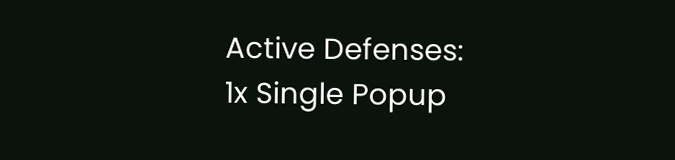Active Defenses:
1x Single Popup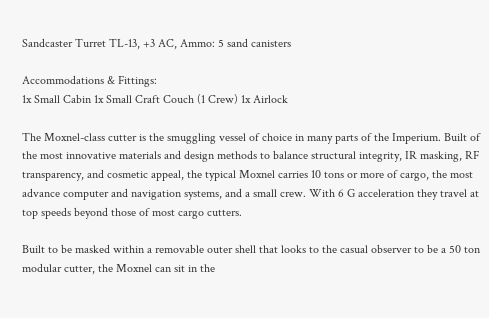Sandcaster Turret TL-13, +3 AC, Ammo: 5 sand canisters

Accommodations & Fittings:
1x Small Cabin 1x Small Craft Couch (1 Crew) 1x Airlock

The Moxnel-class cutter is the smuggling vessel of choice in many parts of the Imperium. Built of the most innovative materials and design methods to balance structural integrity, IR masking, RF transparency, and cosmetic appeal, the typical Moxnel carries 10 tons or more of cargo, the most advance computer and navigation systems, and a small crew. With 6 G acceleration they travel at top speeds beyond those of most cargo cutters.

Built to be masked within a removable outer shell that looks to the casual observer to be a 50 ton modular cutter, the Moxnel can sit in the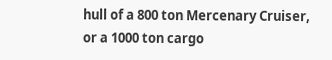hull of a 800 ton Mercenary Cruiser, or a 1000 ton cargo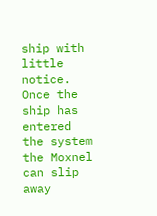ship with little notice. Once the ship has entered the system the Moxnel can slip away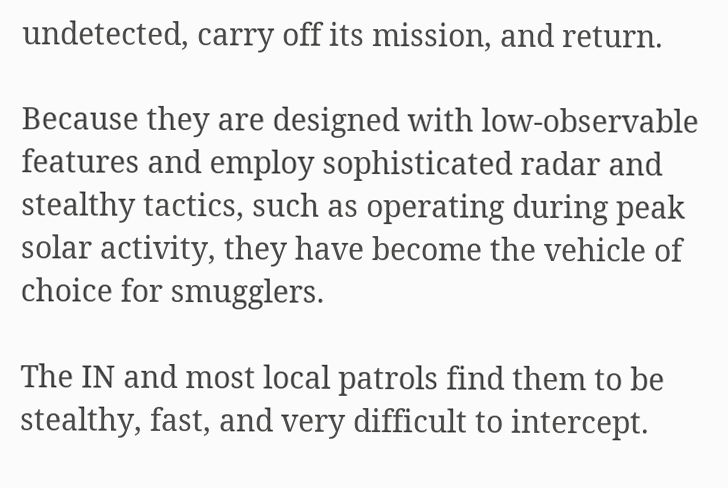undetected, carry off its mission, and return.

Because they are designed with low-observable features and employ sophisticated radar and stealthy tactics, such as operating during peak solar activity, they have become the vehicle of choice for smugglers.

The IN and most local patrols find them to be stealthy, fast, and very difficult to intercept.